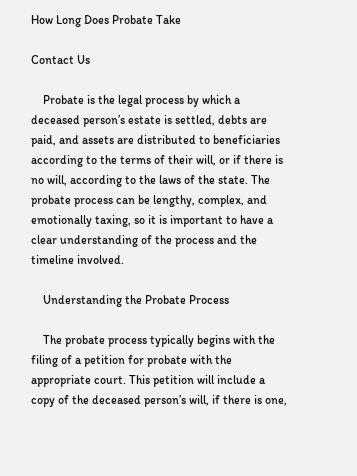How Long Does Probate Take

Contact Us

    Probate is the legal process by which a deceased person’s estate is settled, debts are paid, and assets are distributed to beneficiaries according to the terms of their will, or if there is no will, according to the laws of the state. The probate process can be lengthy, complex, and emotionally taxing, so it is important to have a clear understanding of the process and the timeline involved.

    Understanding the Probate Process

    The probate process typically begins with the filing of a petition for probate with the appropriate court. This petition will include a copy of the deceased person’s will, if there is one,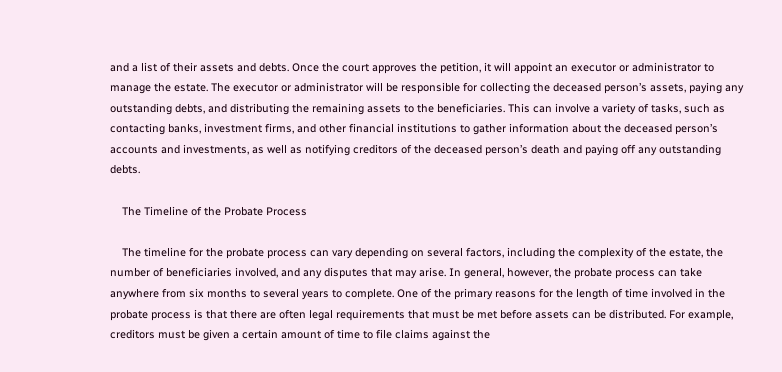and a list of their assets and debts. Once the court approves the petition, it will appoint an executor or administrator to manage the estate. The executor or administrator will be responsible for collecting the deceased person’s assets, paying any outstanding debts, and distributing the remaining assets to the beneficiaries. This can involve a variety of tasks, such as contacting banks, investment firms, and other financial institutions to gather information about the deceased person’s accounts and investments, as well as notifying creditors of the deceased person’s death and paying off any outstanding debts.

    The Timeline of the Probate Process

    The timeline for the probate process can vary depending on several factors, including the complexity of the estate, the number of beneficiaries involved, and any disputes that may arise. In general, however, the probate process can take anywhere from six months to several years to complete. One of the primary reasons for the length of time involved in the probate process is that there are often legal requirements that must be met before assets can be distributed. For example, creditors must be given a certain amount of time to file claims against the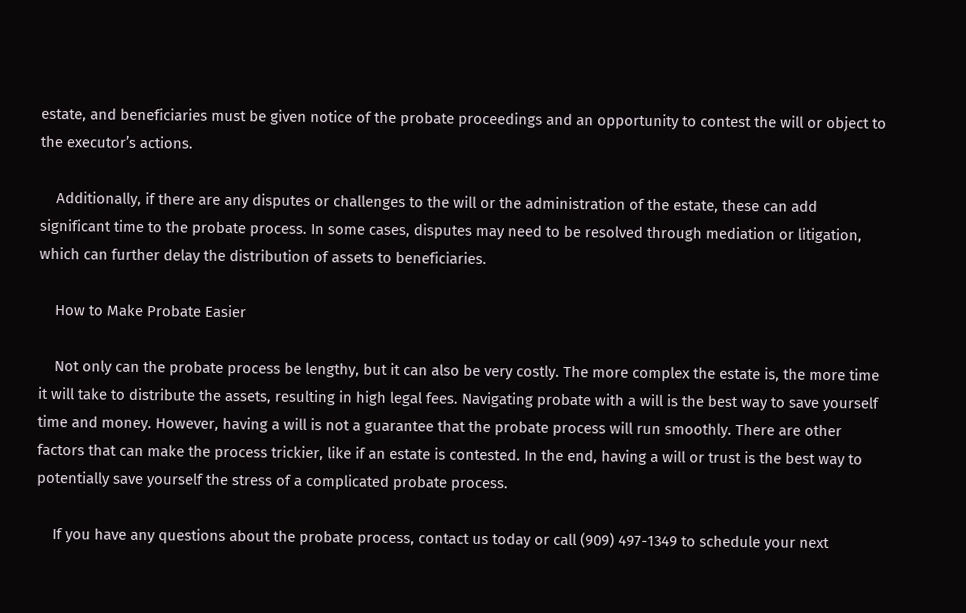estate, and beneficiaries must be given notice of the probate proceedings and an opportunity to contest the will or object to the executor’s actions.

    Additionally, if there are any disputes or challenges to the will or the administration of the estate, these can add significant time to the probate process. In some cases, disputes may need to be resolved through mediation or litigation, which can further delay the distribution of assets to beneficiaries.

    How to Make Probate Easier

    Not only can the probate process be lengthy, but it can also be very costly. The more complex the estate is, the more time it will take to distribute the assets, resulting in high legal fees. Navigating probate with a will is the best way to save yourself time and money. However, having a will is not a guarantee that the probate process will run smoothly. There are other factors that can make the process trickier, like if an estate is contested. In the end, having a will or trust is the best way to potentially save yourself the stress of a complicated probate process.

    If you have any questions about the probate process, contact us today or call (909) 497-1349 to schedule your next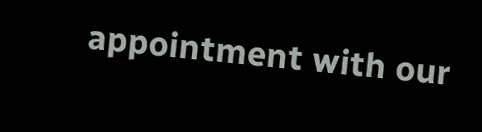appointment with our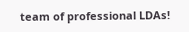team of professional LDAs!